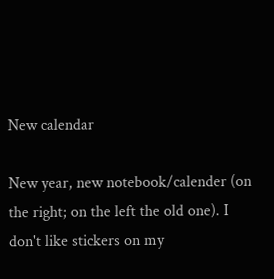New calendar

New year, new notebook/calender (on the right; on the left the old one). I don't like stickers on my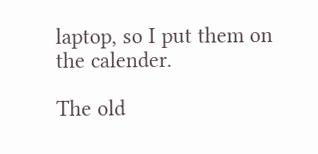laptop, so I put them on the calender.

The old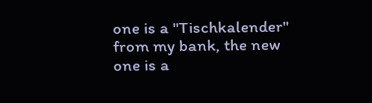one is a "Tischkalender" from my bank, the new one is a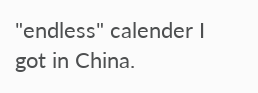"endless" calender I got in China.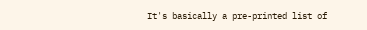It's basically a pre-printed list of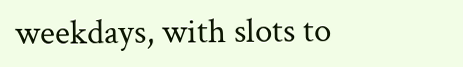weekdays, with slots to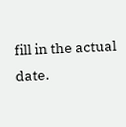fill in the actual date.